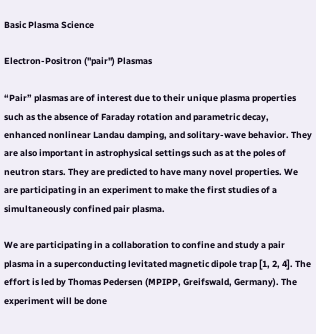Basic Plasma Science

Electron-Positron ("pair") Plasmas

“Pair” plasmas are of interest due to their unique plasma properties such as the absence of Faraday rotation and parametric decay, enhanced nonlinear Landau damping, and solitary-wave behavior. They are also important in astrophysical settings such as at the poles of neutron stars. They are predicted to have many novel properties. We are participating in an experiment to make the first studies of a simultaneously confined pair plasma.

We are participating in a collaboration to confine and study a pair plasma in a superconducting levitated magnetic dipole trap [1, 2, 4]. The effort is led by Thomas Pedersen (MPIPP, Greifswald, Germany). The experiment will be done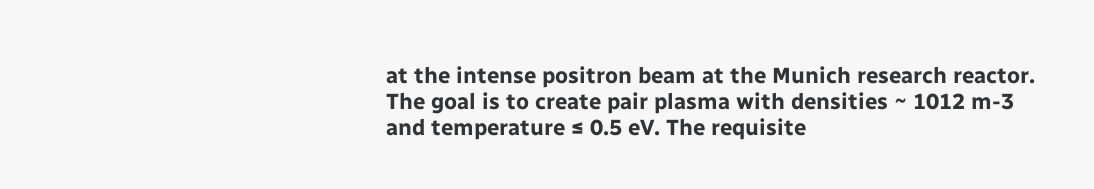at the intense positron beam at the Munich research reactor. The goal is to create pair plasma with densities ~ 1012 m-3 and temperature ≤ 0.5 eV. The requisite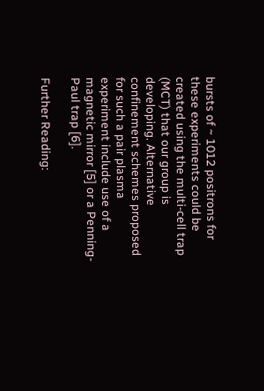bursts of ~ 1012 positrons for these experiments could be created using the multi-cell trap (MCT) that our group is developing. Alternative confinement schemes proposed for such a pair plasma experiment include use of a magnetic mirror [5] or a Penning-Paul trap [6].

Further Reading: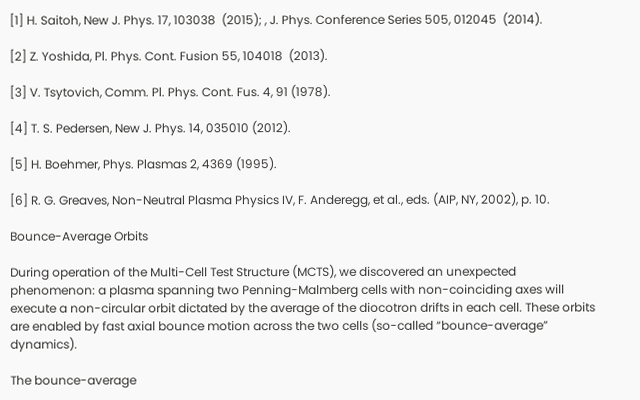[1] H. Saitoh, New J. Phys. 17, 103038  (2015); , J. Phys. Conference Series 505, 012045  (2014).

[2] Z. Yoshida, Pl. Phys. Cont. Fusion 55, 104018  (2013).

[3] V. Tsytovich, Comm. Pl. Phys. Cont. Fus. 4, 91 (1978).

[4] T. S. Pedersen, New J. Phys. 14, 035010 (2012).

[5] H. Boehmer, Phys. Plasmas 2, 4369 (1995).

[6] R. G. Greaves, Non-Neutral Plasma Physics IV, F. Anderegg, et al., eds. (AIP, NY, 2002), p. 10.

Bounce-Average Orbits

During operation of the Multi-Cell Test Structure (MCTS), we discovered an unexpected phenomenon: a plasma spanning two Penning-Malmberg cells with non-coinciding axes will execute a non-circular orbit dictated by the average of the diocotron drifts in each cell. These orbits are enabled by fast axial bounce motion across the two cells (so-called “bounce-average” dynamics).

The bounce-average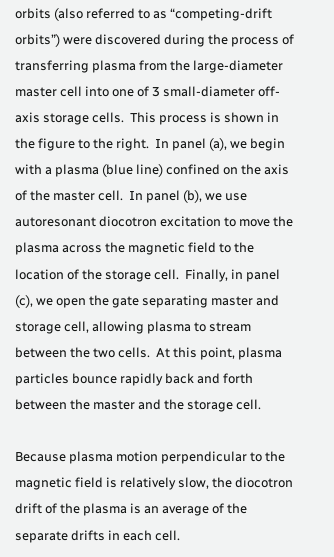orbits (also referred to as “competing-drift orbits”) were discovered during the process of transferring plasma from the large-diameter master cell into one of 3 small-diameter off-axis storage cells.  This process is shown in the figure to the right.  In panel (a), we begin with a plasma (blue line) confined on the axis of the master cell.  In panel (b), we use autoresonant diocotron excitation to move the plasma across the magnetic field to the location of the storage cell.  Finally, in panel (c), we open the gate separating master and storage cell, allowing plasma to stream between the two cells.  At this point, plasma particles bounce rapidly back and forth between the master and the storage cell.

Because plasma motion perpendicular to the magnetic field is relatively slow, the diocotron drift of the plasma is an average of the separate drifts in each cell.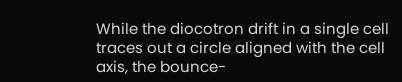While the diocotron drift in a single cell traces out a circle aligned with the cell axis, the bounce-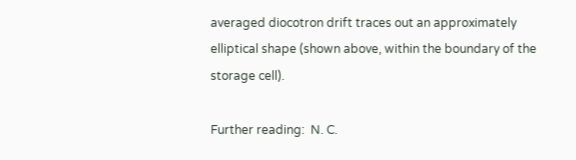averaged diocotron drift traces out an approximately elliptical shape (shown above, within the boundary of the storage cell).

Further reading:  N. C.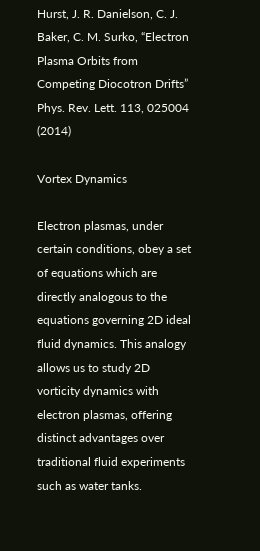Hurst, J. R. Danielson, C. J. Baker, C. M. Surko, “Electron Plasma Orbits from Competing Diocotron Drifts” Phys. Rev. Lett. 113, 025004 (2014)

Vortex Dynamics

Electron plasmas, under certain conditions, obey a set of equations which are directly analogous to the equations governing 2D ideal fluid dynamics. This analogy allows us to study 2D vorticity dynamics with electron plasmas, offering distinct advantages over traditional fluid experiments such as water tanks.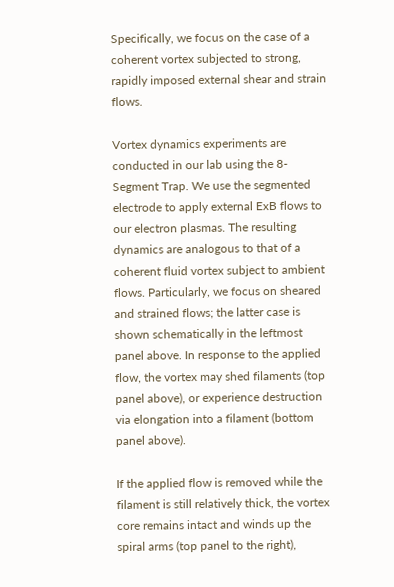Specifically, we focus on the case of a coherent vortex subjected to strong, rapidly imposed external shear and strain flows.

Vortex dynamics experiments are conducted in our lab using the 8-Segment Trap. We use the segmented electrode to apply external ExB flows to our electron plasmas. The resulting dynamics are analogous to that of a coherent fluid vortex subject to ambient flows. Particularly, we focus on sheared and strained flows; the latter case is shown schematically in the leftmost panel above. In response to the applied flow, the vortex may shed filaments (top panel above), or experience destruction via elongation into a filament (bottom panel above).

If the applied flow is removed while the filament is still relatively thick, the vortex core remains intact and winds up the spiral arms (top panel to the right),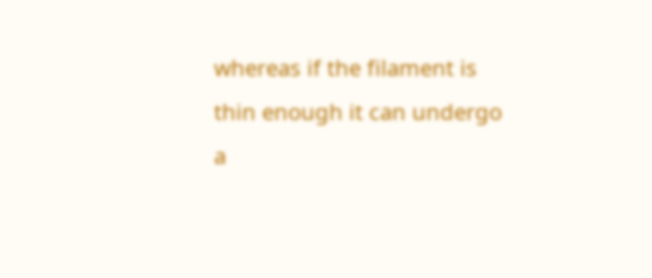whereas if the filament is thin enough it can undergo a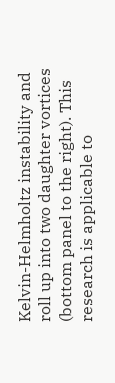Kelvin-Helmholtz instability and roll up into two daughter vortices (bottom panel to the right). This research is applicable to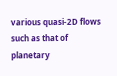various quasi-2D flows such as that of planetary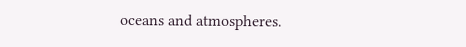oceans and atmospheres.